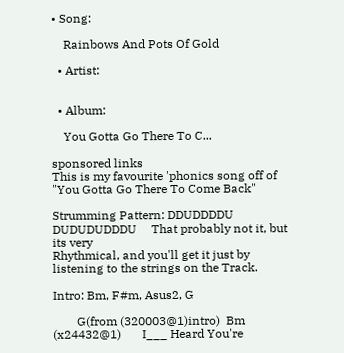• Song:

    Rainbows And Pots Of Gold

  • Artist:


  • Album:

    You Gotta Go There To C...

sponsored links
This is my favourite 'phonics song off of "You Gotta Go There To Come Back"

Strumming Pattern: DDUDDDDU DUDUDUDDDU     That probably not it, but its very
Rhythmical, and you'll get it just by listening to the strings on the Track.

Intro: Bm, F#m, Asus2, G

        G(from (320003@1)intro)  Bm (x24432@1)       I___ Heard You're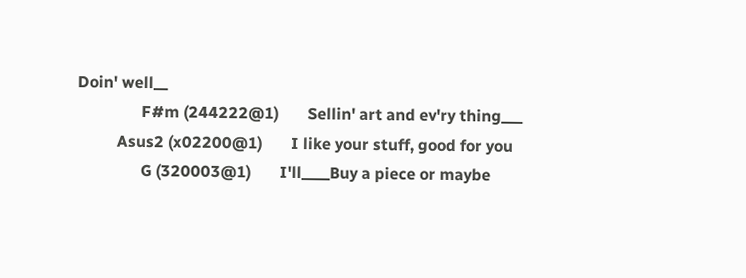Doin' well__
                F#m (244222@1)       Sellin' art and ev'ry thing___
          Asus2 (x02200@1)       I like your stuff, good for you
                G (320003@1)       I'll____Buy a piece or maybe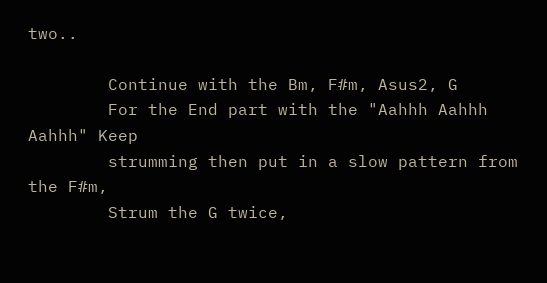two..

        Continue with the Bm, F#m, Asus2, G
        For the End part with the "Aahhh Aahhh Aahhh" Keep
        strumming then put in a slow pattern from the F#m,
        Strum the G twice,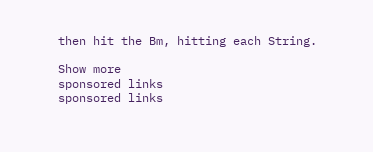then hit the Bm, hitting each String.

Show more
sponsored links
sponsored links